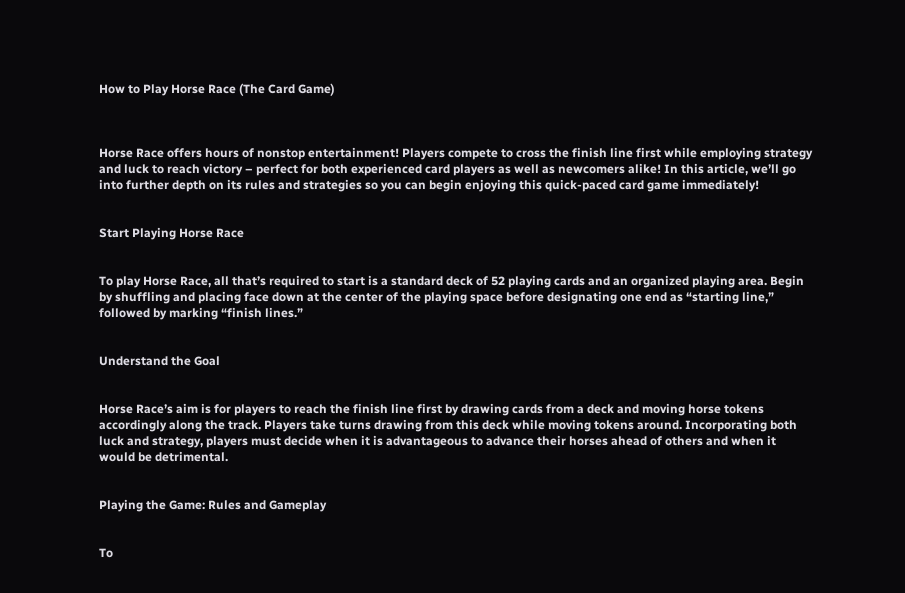How to Play Horse Race (The Card Game)



Horse Race offers hours of nonstop entertainment! Players compete to cross the finish line first while employing strategy and luck to reach victory – perfect for both experienced card players as well as newcomers alike! In this article, we’ll go into further depth on its rules and strategies so you can begin enjoying this quick-paced card game immediately!


Start Playing Horse Race


To play Horse Race, all that’s required to start is a standard deck of 52 playing cards and an organized playing area. Begin by shuffling and placing face down at the center of the playing space before designating one end as “starting line,” followed by marking “finish lines.”


Understand the Goal


Horse Race’s aim is for players to reach the finish line first by drawing cards from a deck and moving horse tokens accordingly along the track. Players take turns drawing from this deck while moving tokens around. Incorporating both luck and strategy, players must decide when it is advantageous to advance their horses ahead of others and when it would be detrimental.


Playing the Game: Rules and Gameplay


To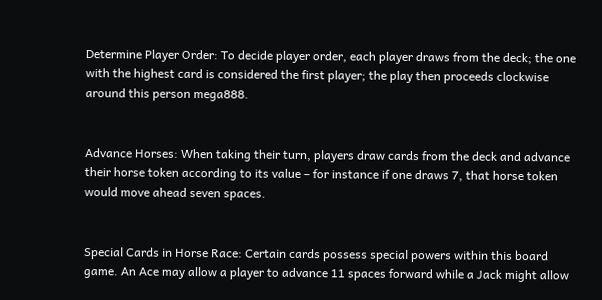Determine Player Order: To decide player order, each player draws from the deck; the one with the highest card is considered the first player; the play then proceeds clockwise around this person mega888.


Advance Horses: When taking their turn, players draw cards from the deck and advance their horse token according to its value – for instance if one draws 7, that horse token would move ahead seven spaces.


Special Cards in Horse Race: Certain cards possess special powers within this board game. An Ace may allow a player to advance 11 spaces forward while a Jack might allow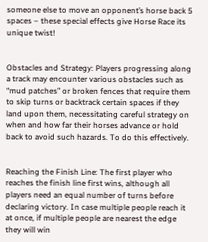someone else to move an opponent’s horse back 5 spaces – these special effects give Horse Race its unique twist!


Obstacles and Strategy: Players progressing along a track may encounter various obstacles such as “mud patches” or broken fences that require them to skip turns or backtrack certain spaces if they land upon them, necessitating careful strategy on when and how far their horses advance or hold back to avoid such hazards. To do this effectively.


Reaching the Finish Line: The first player who reaches the finish line first wins, although all players need an equal number of turns before declaring victory. In case multiple people reach it at once, if multiple people are nearest the edge they will win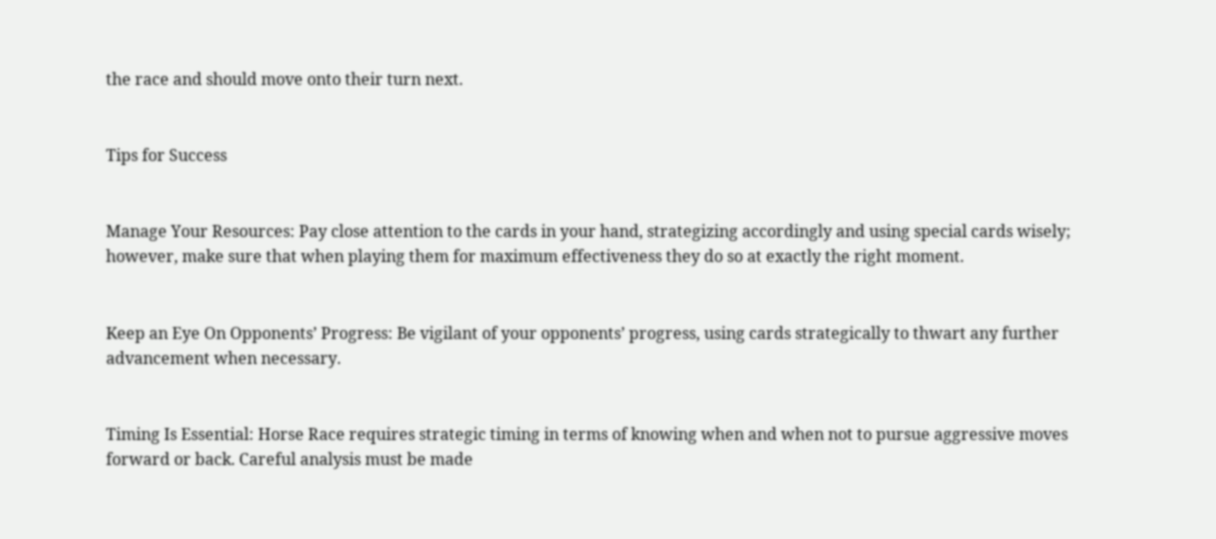the race and should move onto their turn next.


Tips for Success


Manage Your Resources: Pay close attention to the cards in your hand, strategizing accordingly and using special cards wisely; however, make sure that when playing them for maximum effectiveness they do so at exactly the right moment.


Keep an Eye On Opponents’ Progress: Be vigilant of your opponents’ progress, using cards strategically to thwart any further advancement when necessary.


Timing Is Essential: Horse Race requires strategic timing in terms of knowing when and when not to pursue aggressive moves forward or back. Careful analysis must be made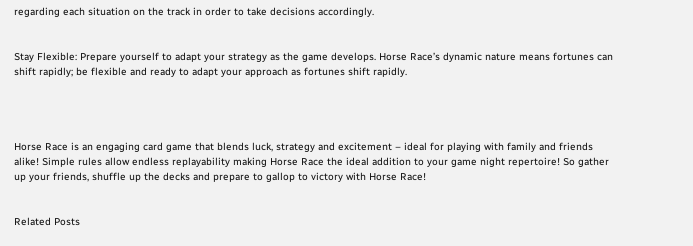regarding each situation on the track in order to take decisions accordingly.


Stay Flexible: Prepare yourself to adapt your strategy as the game develops. Horse Race’s dynamic nature means fortunes can shift rapidly; be flexible and ready to adapt your approach as fortunes shift rapidly.




Horse Race is an engaging card game that blends luck, strategy and excitement – ideal for playing with family and friends alike! Simple rules allow endless replayability making Horse Race the ideal addition to your game night repertoire! So gather up your friends, shuffle up the decks and prepare to gallop to victory with Horse Race!


Related Posts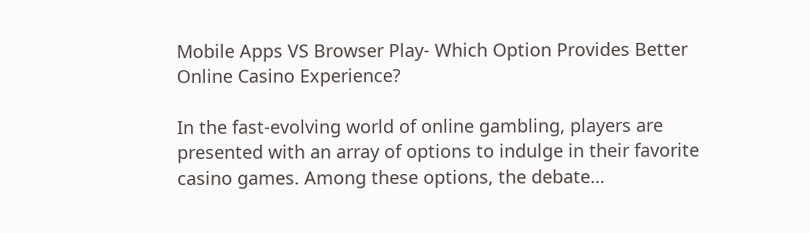Mobile Apps VS Browser Play- Which Option Provides Better Online Casino Experience?

In the fast-evolving world of online gambling, players are presented with an array of options to indulge in their favorite casino games. Among these options, the debate…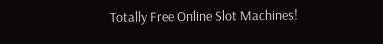Totally Free Online Slot Machines!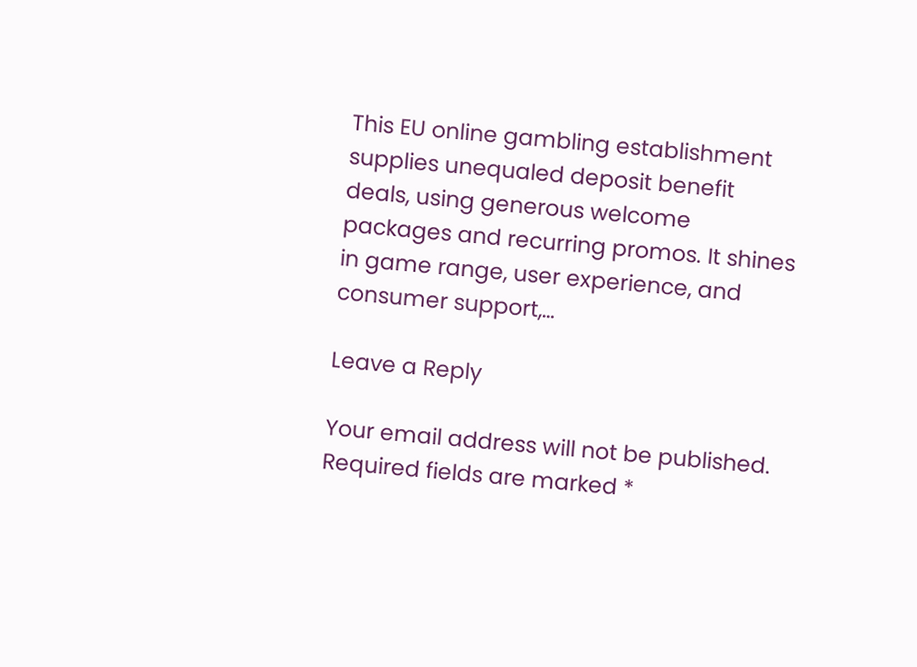This EU online gambling establishment supplies unequaled deposit benefit deals, using generous welcome packages and recurring promos. It shines in game range, user experience, and consumer support,…

Leave a Reply

Your email address will not be published. Required fields are marked *